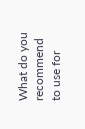What do you recommend to use for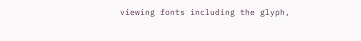viewing fonts including the glyph,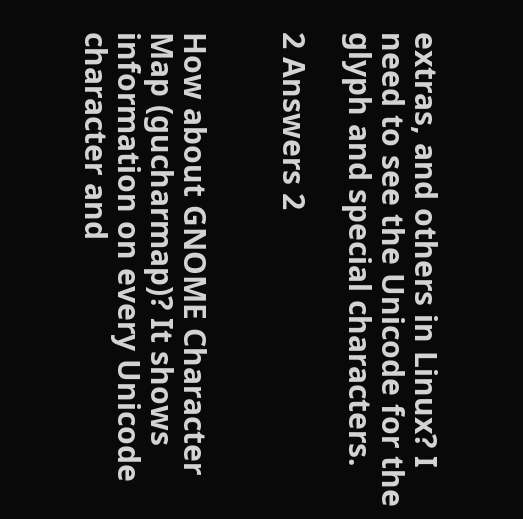extras, and others in Linux? I need to see the Unicode for the glyph and special characters.

2 Answers 2


How about GNOME Character Map (gucharmap)? It shows information on every Unicode character and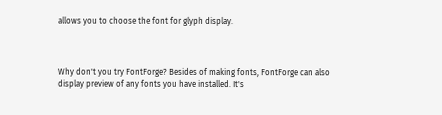allows you to choose the font for glyph display.



Why don't you try FontForge? Besides of making fonts, FontForge can also display preview of any fonts you have installed. It's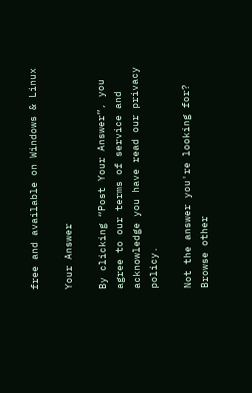free and available on Windows & Linux

Your Answer

By clicking “Post Your Answer”, you agree to our terms of service and acknowledge you have read our privacy policy.

Not the answer you're looking for? Browse other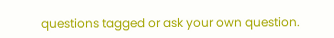questions tagged or ask your own question.